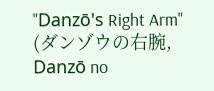"Danzō's Right Arm" (ダンゾウの右腕, Danzō no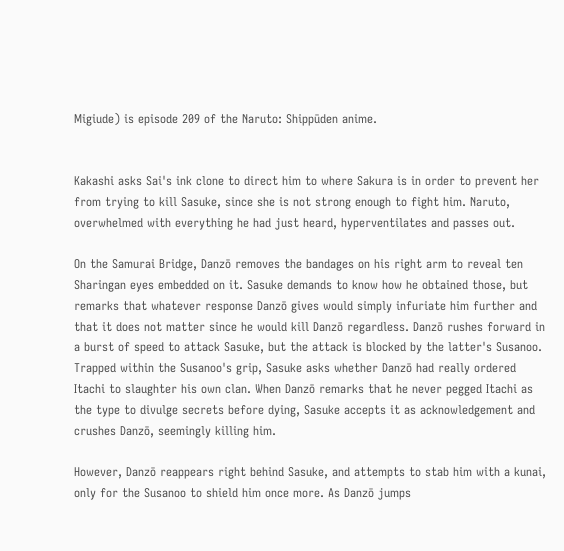Migiude) is episode 209 of the Naruto: Shippūden anime.


Kakashi asks Sai's ink clone to direct him to where Sakura is in order to prevent her from trying to kill Sasuke, since she is not strong enough to fight him. Naruto, overwhelmed with everything he had just heard, hyperventilates and passes out.

On the Samurai Bridge, Danzō removes the bandages on his right arm to reveal ten Sharingan eyes embedded on it. Sasuke demands to know how he obtained those, but remarks that whatever response Danzō gives would simply infuriate him further and that it does not matter since he would kill Danzō regardless. Danzō rushes forward in a burst of speed to attack Sasuke, but the attack is blocked by the latter's Susanoo. Trapped within the Susanoo's grip, Sasuke asks whether Danzō had really ordered Itachi to slaughter his own clan. When Danzō remarks that he never pegged Itachi as the type to divulge secrets before dying, Sasuke accepts it as acknowledgement and crushes Danzō, seemingly killing him.

However, Danzō reappears right behind Sasuke, and attempts to stab him with a kunai, only for the Susanoo to shield him once more. As Danzō jumps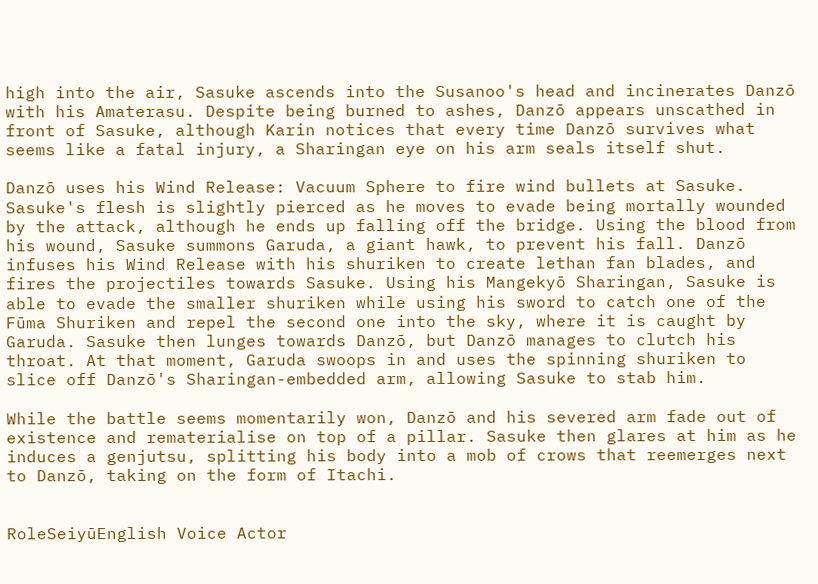high into the air, Sasuke ascends into the Susanoo's head and incinerates Danzō with his Amaterasu. Despite being burned to ashes, Danzō appears unscathed in front of Sasuke, although Karin notices that every time Danzō survives what seems like a fatal injury, a Sharingan eye on his arm seals itself shut.

Danzō uses his Wind Release: Vacuum Sphere to fire wind bullets at Sasuke. Sasuke's flesh is slightly pierced as he moves to evade being mortally wounded by the attack, although he ends up falling off the bridge. Using the blood from his wound, Sasuke summons Garuda, a giant hawk, to prevent his fall. Danzō infuses his Wind Release with his shuriken to create lethan fan blades, and fires the projectiles towards Sasuke. Using his Mangekyō Sharingan, Sasuke is able to evade the smaller shuriken while using his sword to catch one of the Fūma Shuriken and repel the second one into the sky, where it is caught by Garuda. Sasuke then lunges towards Danzō, but Danzō manages to clutch his throat. At that moment, Garuda swoops in and uses the spinning shuriken to slice off Danzō's Sharingan-embedded arm, allowing Sasuke to stab him.

While the battle seems momentarily won, Danzō and his severed arm fade out of existence and rematerialise on top of a pillar. Sasuke then glares at him as he induces a genjutsu, splitting his body into a mob of crows that reemerges next to Danzō, taking on the form of Itachi.


RoleSeiyūEnglish Voice Actor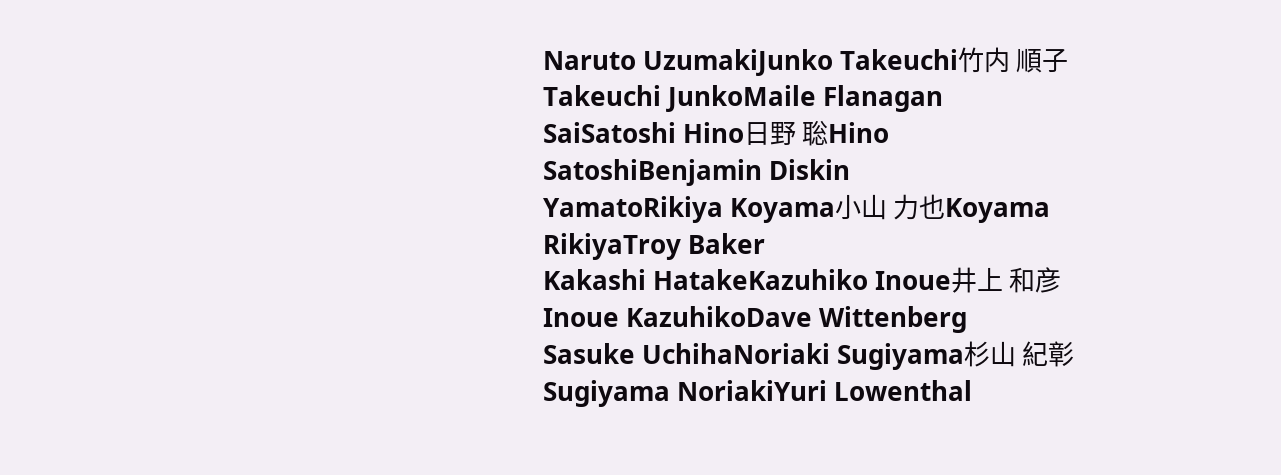Naruto UzumakiJunko Takeuchi竹内 順子Takeuchi JunkoMaile Flanagan
SaiSatoshi Hino日野 聡Hino SatoshiBenjamin Diskin
YamatoRikiya Koyama小山 力也Koyama RikiyaTroy Baker
Kakashi HatakeKazuhiko Inoue井上 和彦Inoue KazuhikoDave Wittenberg
Sasuke UchihaNoriaki Sugiyama杉山 紀彰Sugiyama NoriakiYuri Lowenthal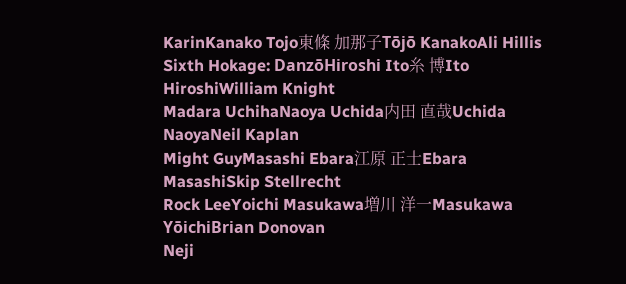KarinKanako Tojo東條 加那子Tōjō KanakoAli Hillis
Sixth Hokage: DanzōHiroshi Ito糸 博Ito HiroshiWilliam Knight
Madara UchihaNaoya Uchida内田 直哉Uchida NaoyaNeil Kaplan
Might GuyMasashi Ebara江原 正士Ebara MasashiSkip Stellrecht
Rock LeeYoichi Masukawa増川 洋一Masukawa YōichiBrian Donovan
Neji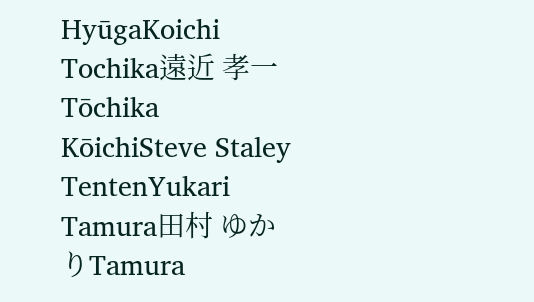HyūgaKoichi Tochika遠近 孝一Tōchika KōichiSteve Staley
TentenYukari Tamura田村 ゆかりTamura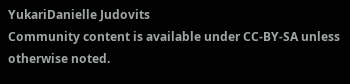YukariDanielle Judovits
Community content is available under CC-BY-SA unless otherwise noted.